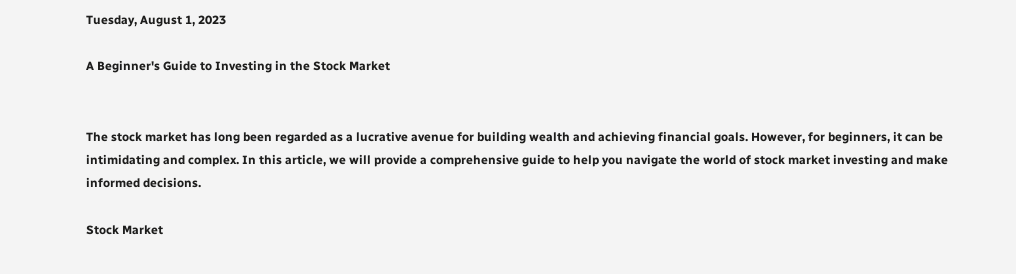Tuesday, August 1, 2023

A Beginner's Guide to Investing in the Stock Market


The stock market has long been regarded as a lucrative avenue for building wealth and achieving financial goals. However, for beginners, it can be intimidating and complex. In this article, we will provide a comprehensive guide to help you navigate the world of stock market investing and make informed decisions.

Stock Market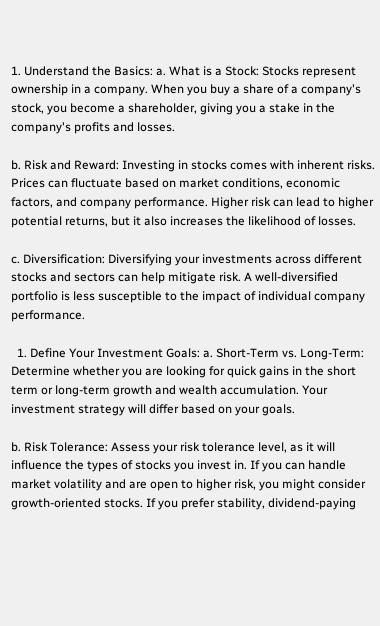1. Understand the Basics: a. What is a Stock: Stocks represent ownership in a company. When you buy a share of a company's stock, you become a shareholder, giving you a stake in the company's profits and losses.

b. Risk and Reward: Investing in stocks comes with inherent risks. Prices can fluctuate based on market conditions, economic factors, and company performance. Higher risk can lead to higher potential returns, but it also increases the likelihood of losses.

c. Diversification: Diversifying your investments across different stocks and sectors can help mitigate risk. A well-diversified portfolio is less susceptible to the impact of individual company performance.

  1. Define Your Investment Goals: a. Short-Term vs. Long-Term: Determine whether you are looking for quick gains in the short term or long-term growth and wealth accumulation. Your investment strategy will differ based on your goals.

b. Risk Tolerance: Assess your risk tolerance level, as it will influence the types of stocks you invest in. If you can handle market volatility and are open to higher risk, you might consider growth-oriented stocks. If you prefer stability, dividend-paying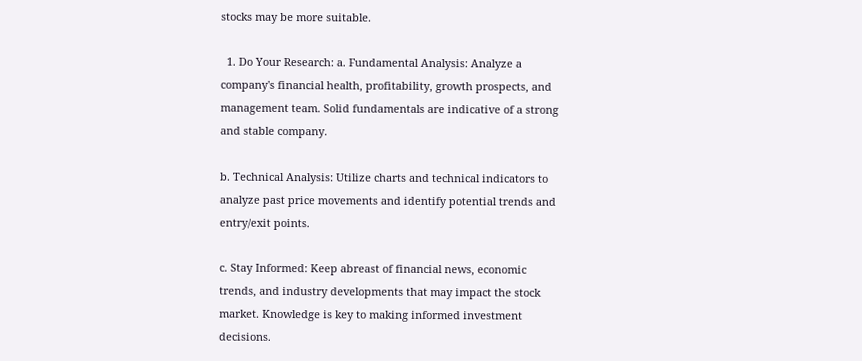stocks may be more suitable.

  1. Do Your Research: a. Fundamental Analysis: Analyze a company's financial health, profitability, growth prospects, and management team. Solid fundamentals are indicative of a strong and stable company.

b. Technical Analysis: Utilize charts and technical indicators to analyze past price movements and identify potential trends and entry/exit points.

c. Stay Informed: Keep abreast of financial news, economic trends, and industry developments that may impact the stock market. Knowledge is key to making informed investment decisions.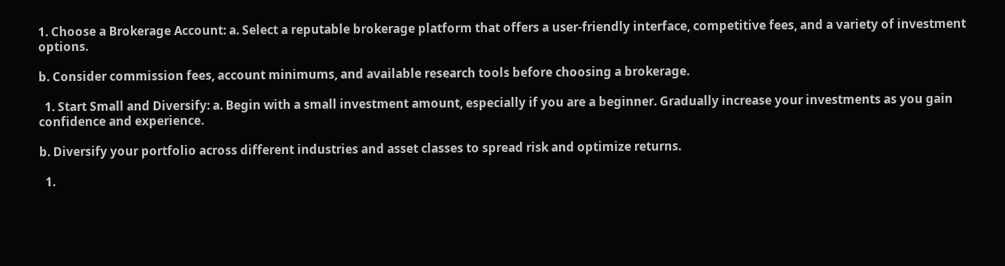1. Choose a Brokerage Account: a. Select a reputable brokerage platform that offers a user-friendly interface, competitive fees, and a variety of investment options.

b. Consider commission fees, account minimums, and available research tools before choosing a brokerage.

  1. Start Small and Diversify: a. Begin with a small investment amount, especially if you are a beginner. Gradually increase your investments as you gain confidence and experience.

b. Diversify your portfolio across different industries and asset classes to spread risk and optimize returns.

  1.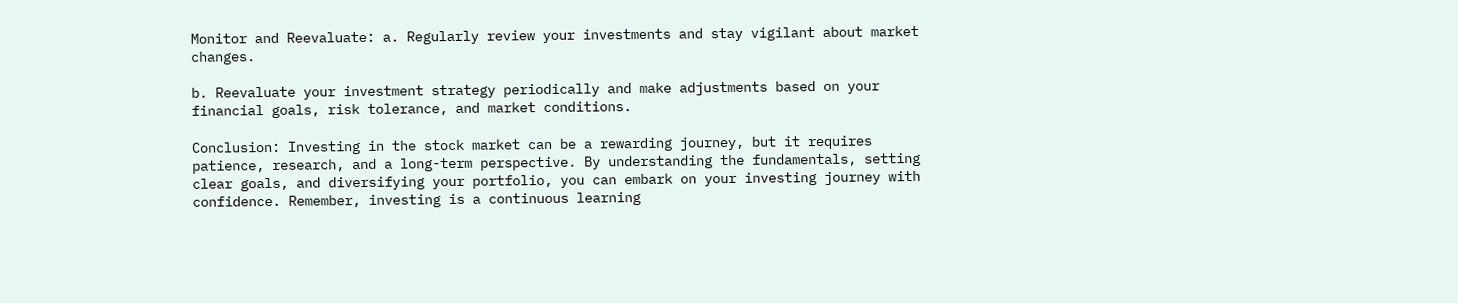Monitor and Reevaluate: a. Regularly review your investments and stay vigilant about market changes.

b. Reevaluate your investment strategy periodically and make adjustments based on your financial goals, risk tolerance, and market conditions.

Conclusion: Investing in the stock market can be a rewarding journey, but it requires patience, research, and a long-term perspective. By understanding the fundamentals, setting clear goals, and diversifying your portfolio, you can embark on your investing journey with confidence. Remember, investing is a continuous learning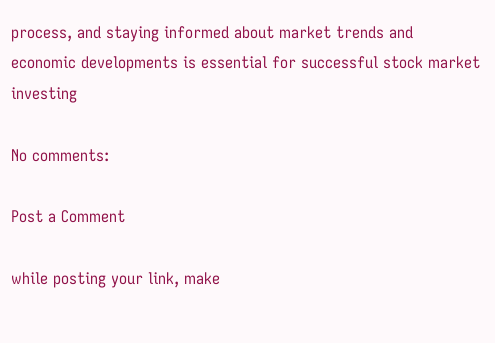process, and staying informed about market trends and economic developments is essential for successful stock market investing

No comments:

Post a Comment

while posting your link, make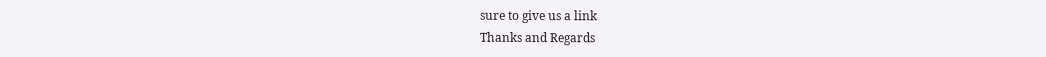sure to give us a link
Thanks and Regards